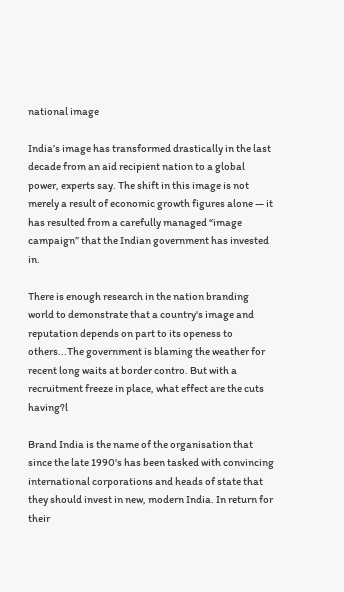national image

India’s image has transformed drastically in the last decade from an aid recipient nation to a global power, experts say. The shift in this image is not merely a result of economic growth figures alone — it has resulted from a carefully managed “image campaign” that the Indian government has invested in.

There is enough research in the nation branding world to demonstrate that a country's image and reputation depends on part to its openess to others...The government is blaming the weather for recent long waits at border contro. But with a recruitment freeze in place, what effect are the cuts having?l

Brand India is the name of the organisation that since the late 1990's has been tasked with convincing international corporations and heads of state that they should invest in new, modern India. In return for their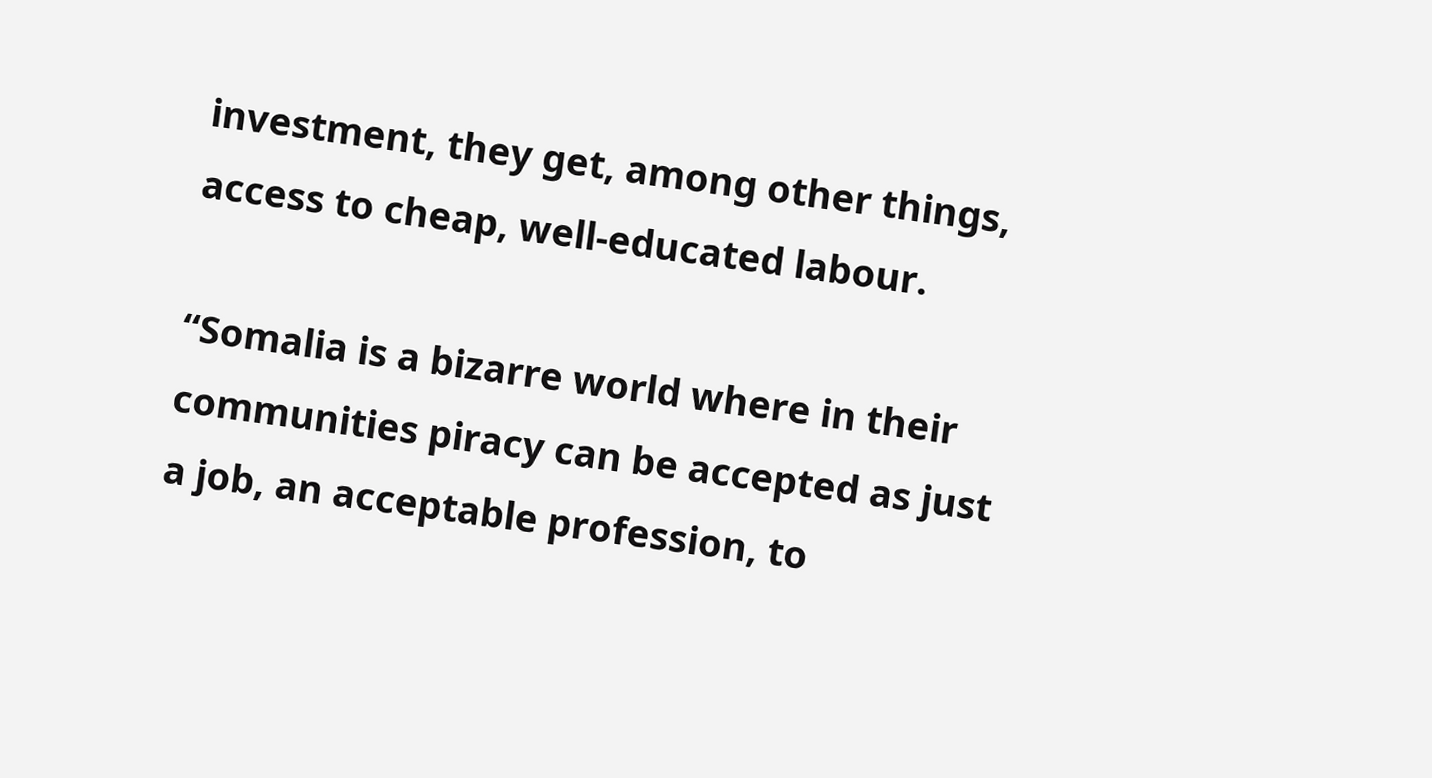investment, they get, among other things, access to cheap, well-educated labour.

“Somalia is a bizarre world where in their communities piracy can be accepted as just a job, an acceptable profession, to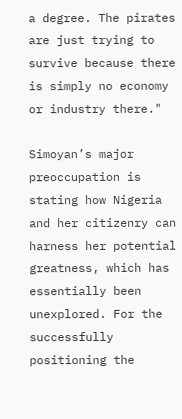a degree. The pirates are just trying to survive because there is simply no economy or industry there."

Simoyan’s major preoccupation is stating how Nigeria and her citizenry can harness her potential greatness, which has essentially been unexplored. For the successfully positioning the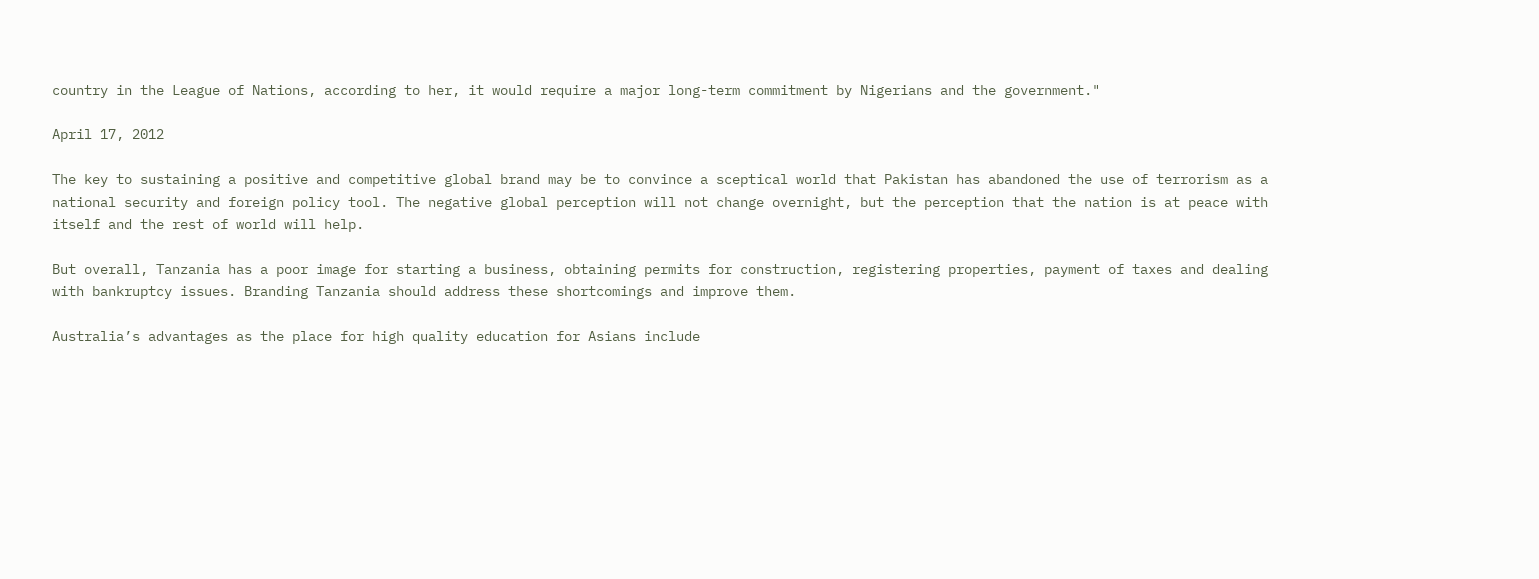country in the League of Nations, according to her, it would require a major long-term commitment by Nigerians and the government."

April 17, 2012

The key to sustaining a positive and competitive global brand may be to convince a sceptical world that Pakistan has abandoned the use of terrorism as a national security and foreign policy tool. The negative global perception will not change overnight, but the perception that the nation is at peace with itself and the rest of world will help.

But overall, Tanzania has a poor image for starting a business, obtaining permits for construction, registering properties, payment of taxes and dealing with bankruptcy issues. Branding Tanzania should address these shortcomings and improve them.

Australia’s advantages as the place for high quality education for Asians include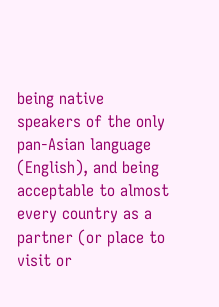being native speakers of the only pan-Asian language (English), and being acceptable to almost every country as a partner (or place to visit or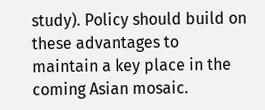study). Policy should build on these advantages to maintain a key place in the coming Asian mosaic.